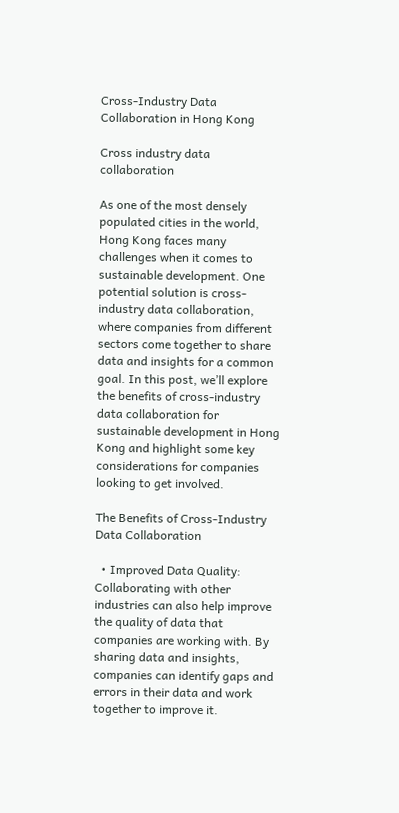Cross-Industry Data Collaboration in Hong Kong

Cross industry data collaboration

As one of the most densely populated cities in the world, Hong Kong faces many challenges when it comes to sustainable development. One potential solution is cross-industry data collaboration, where companies from different sectors come together to share data and insights for a common goal. In this post, we’ll explore the benefits of cross-industry data collaboration for sustainable development in Hong Kong and highlight some key considerations for companies looking to get involved.

The Benefits of Cross-Industry Data Collaboration

  • Improved Data Quality: Collaborating with other industries can also help improve the quality of data that companies are working with. By sharing data and insights, companies can identify gaps and errors in their data and work together to improve it.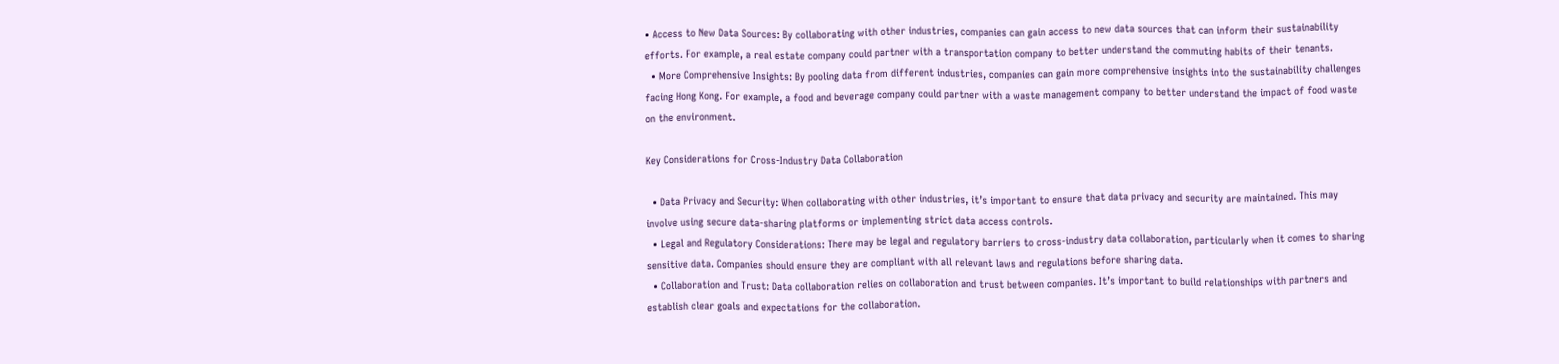• Access to New Data Sources: By collaborating with other industries, companies can gain access to new data sources that can inform their sustainability efforts. For example, a real estate company could partner with a transportation company to better understand the commuting habits of their tenants.
  • More Comprehensive Insights: By pooling data from different industries, companies can gain more comprehensive insights into the sustainability challenges facing Hong Kong. For example, a food and beverage company could partner with a waste management company to better understand the impact of food waste on the environment.

Key Considerations for Cross-Industry Data Collaboration

  • Data Privacy and Security: When collaborating with other industries, it’s important to ensure that data privacy and security are maintained. This may involve using secure data-sharing platforms or implementing strict data access controls.
  • Legal and Regulatory Considerations: There may be legal and regulatory barriers to cross-industry data collaboration, particularly when it comes to sharing sensitive data. Companies should ensure they are compliant with all relevant laws and regulations before sharing data.
  • Collaboration and Trust: Data collaboration relies on collaboration and trust between companies. It’s important to build relationships with partners and establish clear goals and expectations for the collaboration.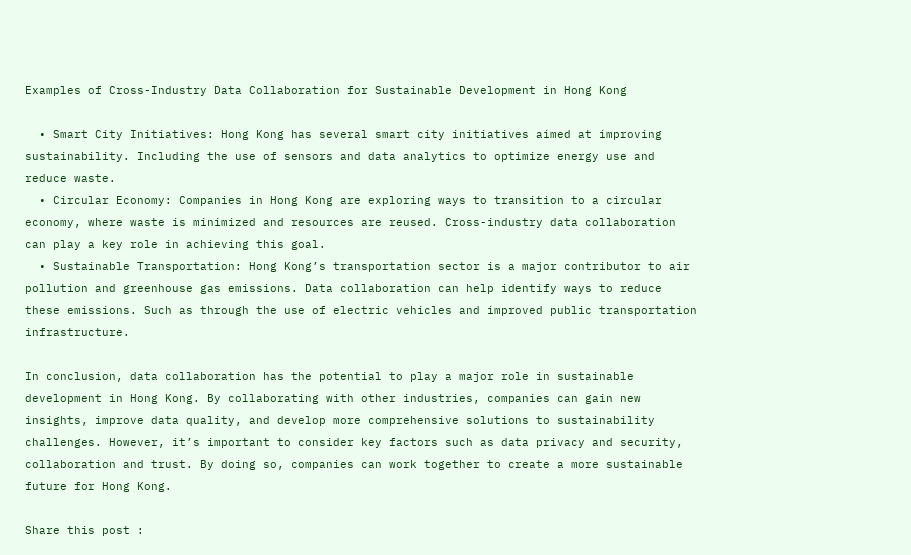Examples of Cross-Industry Data Collaboration for Sustainable Development in Hong Kong

  • Smart City Initiatives: Hong Kong has several smart city initiatives aimed at improving sustainability. Including the use of sensors and data analytics to optimize energy use and reduce waste.
  • Circular Economy: Companies in Hong Kong are exploring ways to transition to a circular economy, where waste is minimized and resources are reused. Cross-industry data collaboration can play a key role in achieving this goal.
  • Sustainable Transportation: Hong Kong’s transportation sector is a major contributor to air pollution and greenhouse gas emissions. Data collaboration can help identify ways to reduce these emissions. Such as through the use of electric vehicles and improved public transportation infrastructure.

In conclusion, data collaboration has the potential to play a major role in sustainable development in Hong Kong. By collaborating with other industries, companies can gain new insights, improve data quality, and develop more comprehensive solutions to sustainability challenges. However, it’s important to consider key factors such as data privacy and security, collaboration and trust. By doing so, companies can work together to create a more sustainable future for Hong Kong.

Share this post :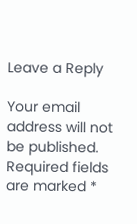Leave a Reply

Your email address will not be published. Required fields are marked *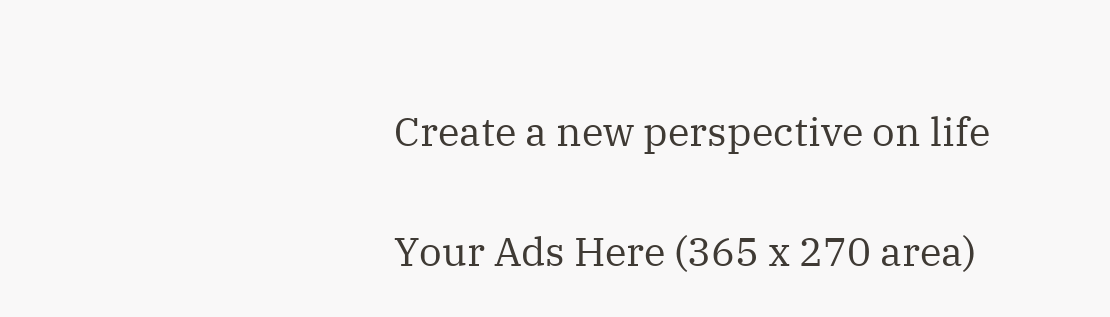Create a new perspective on life

Your Ads Here (365 x 270 area)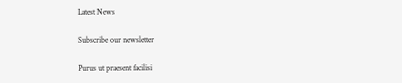Latest News

Subscribe our newsletter

Purus ut praesent facilisi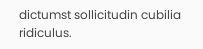dictumst sollicitudin cubilia ridiculus.